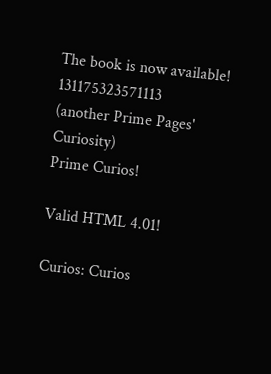The book is now available! 131175323571113
(another Prime Pages' Curiosity)
Prime Curios!

Valid HTML 4.01!

Curios: Curios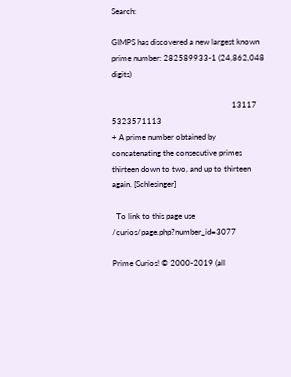Search:

GIMPS has discovered a new largest known prime number: 282589933-1 (24,862,048 digits)

                                                            13117 5323571113
+ A prime number obtained by concatenating the consecutive primes thirteen down to two, and up to thirteen again. [Schlesinger]

  To link to this page use /curios/page.php?number_id=3077

Prime Curios! © 2000-2019 (all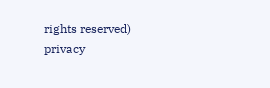rights reserved)  privacy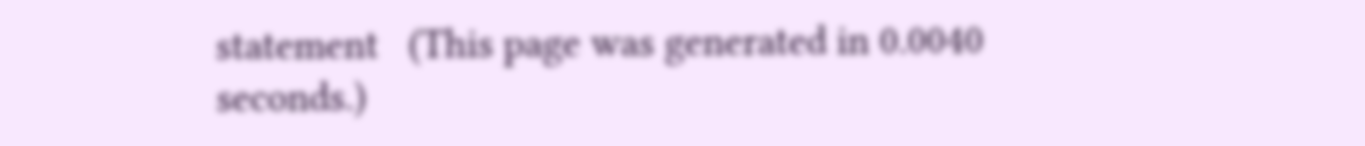statement   (This page was generated in 0.0040 seconds.)